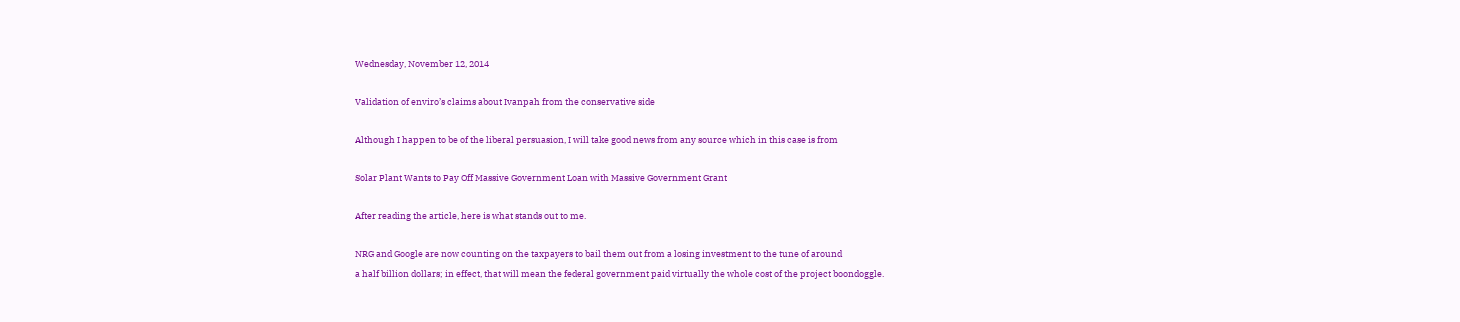Wednesday, November 12, 2014

Validation of enviro’s claims about Ivanpah from the conservative side

Although I happen to be of the liberal persuasion, I will take good news from any source which in this case is from

Solar Plant Wants to Pay Off Massive Government Loan with Massive Government Grant

After reading the article, here is what stands out to me.

NRG and Google are now counting on the taxpayers to bail them out from a losing investment to the tune of around
a half billion dollars; in effect, that will mean the federal government paid virtually the whole cost of the project boondoggle.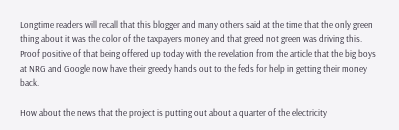Longtime readers will recall that this blogger and many others said at the time that the only green thing about it was the color of the taxpayers money and that greed not green was driving this. Proof positive of that being offered up today with the revelation from the article that the big boys at NRG and Google now have their greedy hands out to the feds for help in getting their money back.

How about the news that the project is putting out about a quarter of the electricity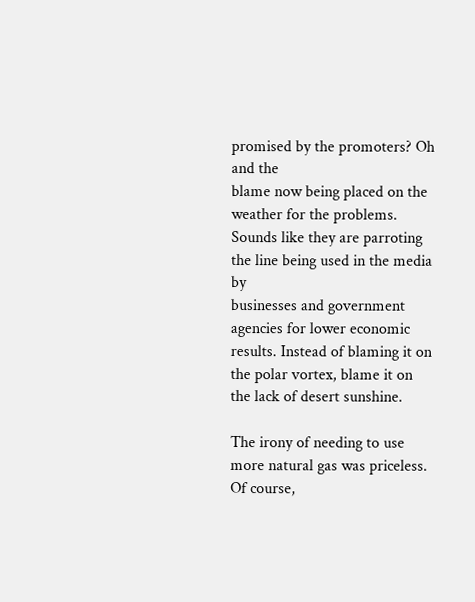promised by the promoters? Oh and the
blame now being placed on the weather for the problems. Sounds like they are parroting the line being used in the media by
businesses and government agencies for lower economic results. Instead of blaming it on the polar vortex, blame it on the lack of desert sunshine.

The irony of needing to use more natural gas was priceless. Of course,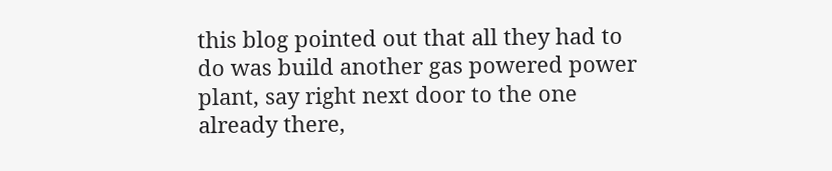this blog pointed out that all they had to do was build another gas powered power plant, say right next door to the one already there,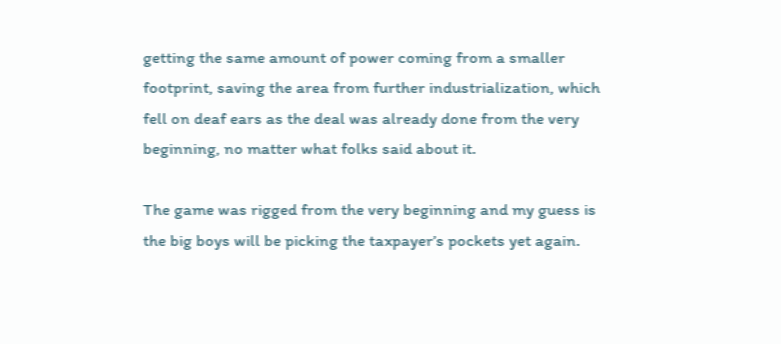getting the same amount of power coming from a smaller footprint, saving the area from further industrialization, which fell on deaf ears as the deal was already done from the very beginning, no matter what folks said about it.

The game was rigged from the very beginning and my guess is the big boys will be picking the taxpayer’s pockets yet again.